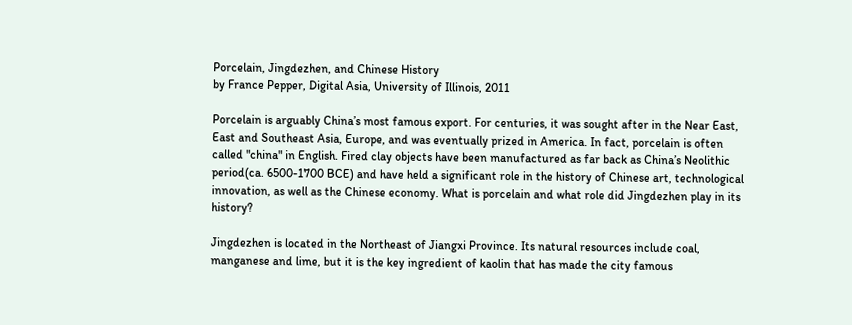Porcelain, Jingdezhen, and Chinese History
by France Pepper, Digital Asia, University of Illinois, 2011

Porcelain is arguably China’s most famous export. For centuries, it was sought after in the Near East, East and Southeast Asia, Europe, and was eventually prized in America. In fact, porcelain is often called "china" in English. Fired clay objects have been manufactured as far back as China’s Neolithic period(ca. 6500-1700 BCE) and have held a significant role in the history of Chinese art, technological innovation, as well as the Chinese economy. What is porcelain and what role did Jingdezhen play in its history?

Jingdezhen is located in the Northeast of Jiangxi Province. Its natural resources include coal, manganese and lime, but it is the key ingredient of kaolin that has made the city famous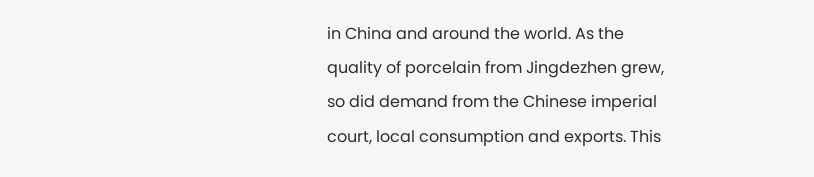in China and around the world. As the quality of porcelain from Jingdezhen grew, so did demand from the Chinese imperial court, local consumption and exports. This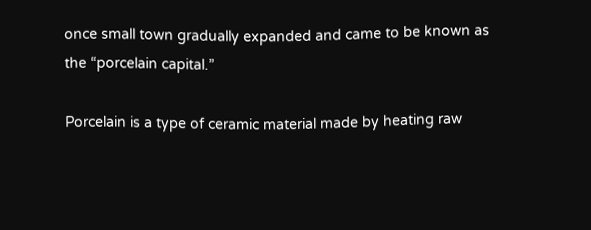once small town gradually expanded and came to be known as the “porcelain capital.”

Porcelain is a type of ceramic material made by heating raw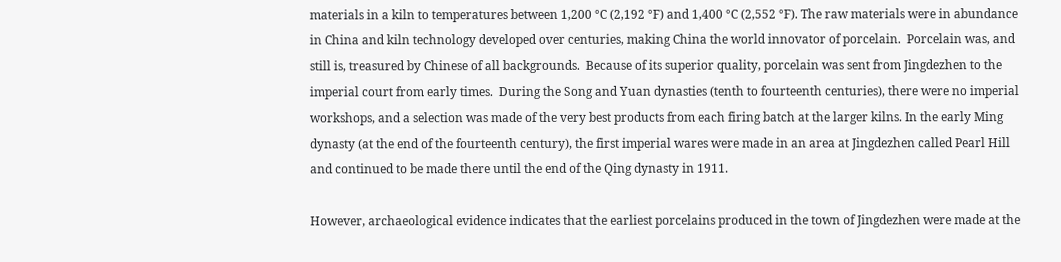materials in a kiln to temperatures between 1,200 °C (2,192 °F) and 1,400 °C (2,552 °F). The raw materials were in abundance in China and kiln technology developed over centuries, making China the world innovator of porcelain.  Porcelain was, and still is, treasured by Chinese of all backgrounds.  Because of its superior quality, porcelain was sent from Jingdezhen to the imperial court from early times.  During the Song and Yuan dynasties (tenth to fourteenth centuries), there were no imperial workshops, and a selection was made of the very best products from each firing batch at the larger kilns. In the early Ming dynasty (at the end of the fourteenth century), the first imperial wares were made in an area at Jingdezhen called Pearl Hill and continued to be made there until the end of the Qing dynasty in 1911.

However, archaeological evidence indicates that the earliest porcelains produced in the town of Jingdezhen were made at the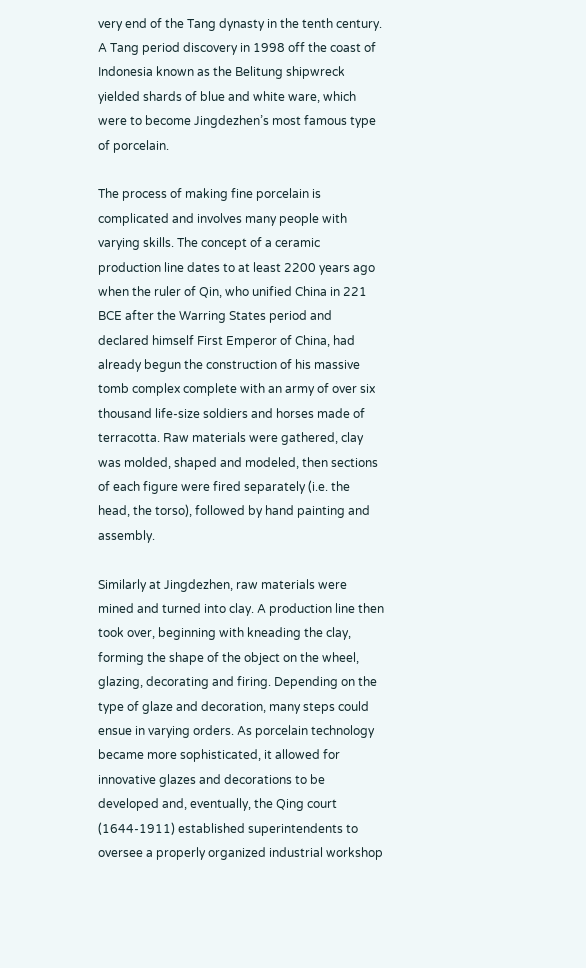very end of the Tang dynasty in the tenth century.  A Tang period discovery in 1998 off the coast of Indonesia known as the Belitung shipwreck yielded shards of blue and white ware, which were to become Jingdezhen’s most famous type of porcelain.

The process of making fine porcelain is complicated and involves many people with varying skills. The concept of a ceramic production line dates to at least 2200 years ago when the ruler of Qin, who unified China in 221 BCE after the Warring States period and declared himself First Emperor of China, had already begun the construction of his massive tomb complex complete with an army of over six thousand life-size soldiers and horses made of terracotta. Raw materials were gathered, clay was molded, shaped and modeled, then sections of each figure were fired separately (i.e. the head, the torso), followed by hand painting and assembly.

Similarly at Jingdezhen, raw materials were mined and turned into clay. A production line then took over, beginning with kneading the clay, forming the shape of the object on the wheel, glazing, decorating and firing. Depending on the type of glaze and decoration, many steps could ensue in varying orders. As porcelain technology became more sophisticated, it allowed for innovative glazes and decorations to be developed and, eventually, the Qing court (1644-1911) established superintendents to oversee a properly organized industrial workshop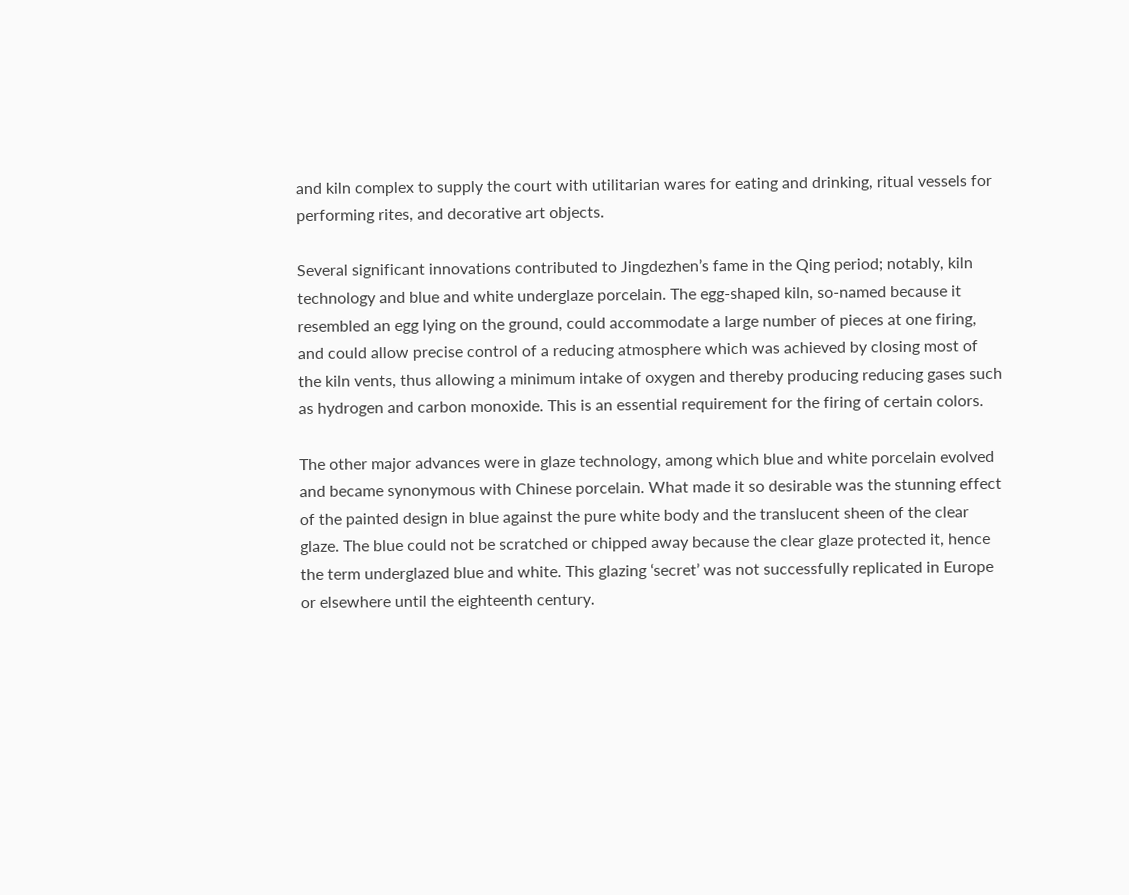and kiln complex to supply the court with utilitarian wares for eating and drinking, ritual vessels for performing rites, and decorative art objects.

Several significant innovations contributed to Jingdezhen’s fame in the Qing period; notably, kiln technology and blue and white underglaze porcelain. The egg-shaped kiln, so-named because it resembled an egg lying on the ground, could accommodate a large number of pieces at one firing, and could allow precise control of a reducing atmosphere which was achieved by closing most of the kiln vents, thus allowing a minimum intake of oxygen and thereby producing reducing gases such as hydrogen and carbon monoxide. This is an essential requirement for the firing of certain colors.

The other major advances were in glaze technology, among which blue and white porcelain evolved and became synonymous with Chinese porcelain. What made it so desirable was the stunning effect of the painted design in blue against the pure white body and the translucent sheen of the clear glaze. The blue could not be scratched or chipped away because the clear glaze protected it, hence the term underglazed blue and white. This glazing ‘secret’ was not successfully replicated in Europe or elsewhere until the eighteenth century.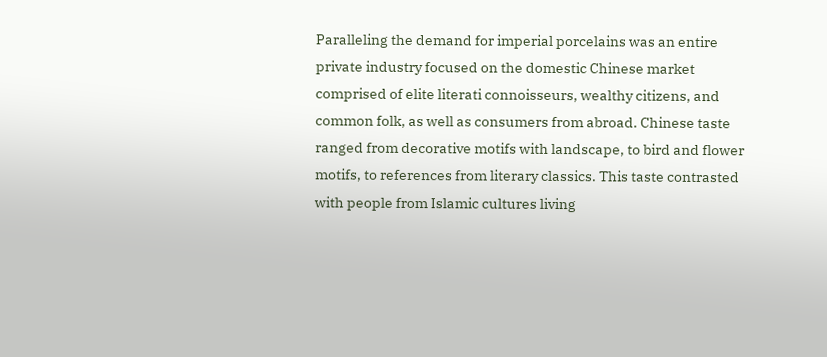Paralleling the demand for imperial porcelains was an entire private industry focused on the domestic Chinese market comprised of elite literati connoisseurs, wealthy citizens, and common folk, as well as consumers from abroad. Chinese taste ranged from decorative motifs with landscape, to bird and flower motifs, to references from literary classics. This taste contrasted with people from Islamic cultures living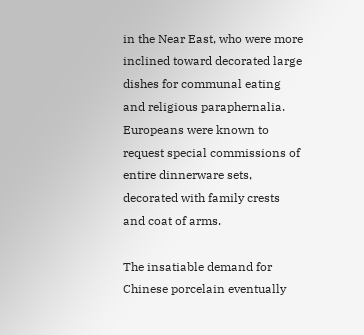in the Near East, who were more inclined toward decorated large dishes for communal eating and religious paraphernalia. Europeans were known to request special commissions of entire dinnerware sets, decorated with family crests and coat of arms.

The insatiable demand for Chinese porcelain eventually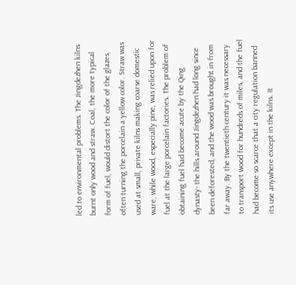led to environmental problems. The Jingdezhen kilns burnt only wood and straw. Coal, the more typical form of fuel, would distort the color of the glazes, often turning the porcelain a yellow color. Straw was used at small, private kilns making coarse domestic ware, while wood, especially pine, was relied upon for fuel at the large porcelain factories. The problem of obtaining fuel had become acute by the Qing dynasty- the hills around Jingdezhen had long since been deforested, and the wood was brought in from far away. By the twentieth century it was necessary to transport wood for hundreds of miles, and the fuel had become so scarce that a city regulation banned its use anywhere except in the kilns. It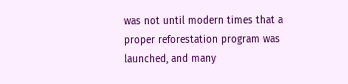was not until modern times that a proper reforestation program was launched, and many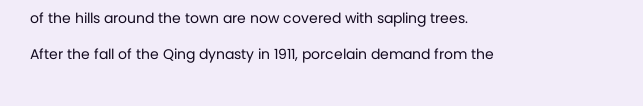of the hills around the town are now covered with sapling trees.

After the fall of the Qing dynasty in 1911, porcelain demand from the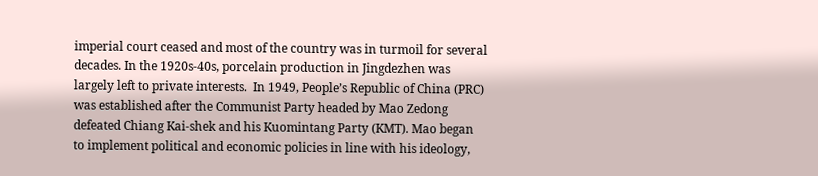imperial court ceased and most of the country was in turmoil for several decades. In the 1920s-40s, porcelain production in Jingdezhen was largely left to private interests.  In 1949, People’s Republic of China (PRC) was established after the Communist Party headed by Mao Zedong defeated Chiang Kai-shek and his Kuomintang Party (KMT). Mao began to implement political and economic policies in line with his ideology,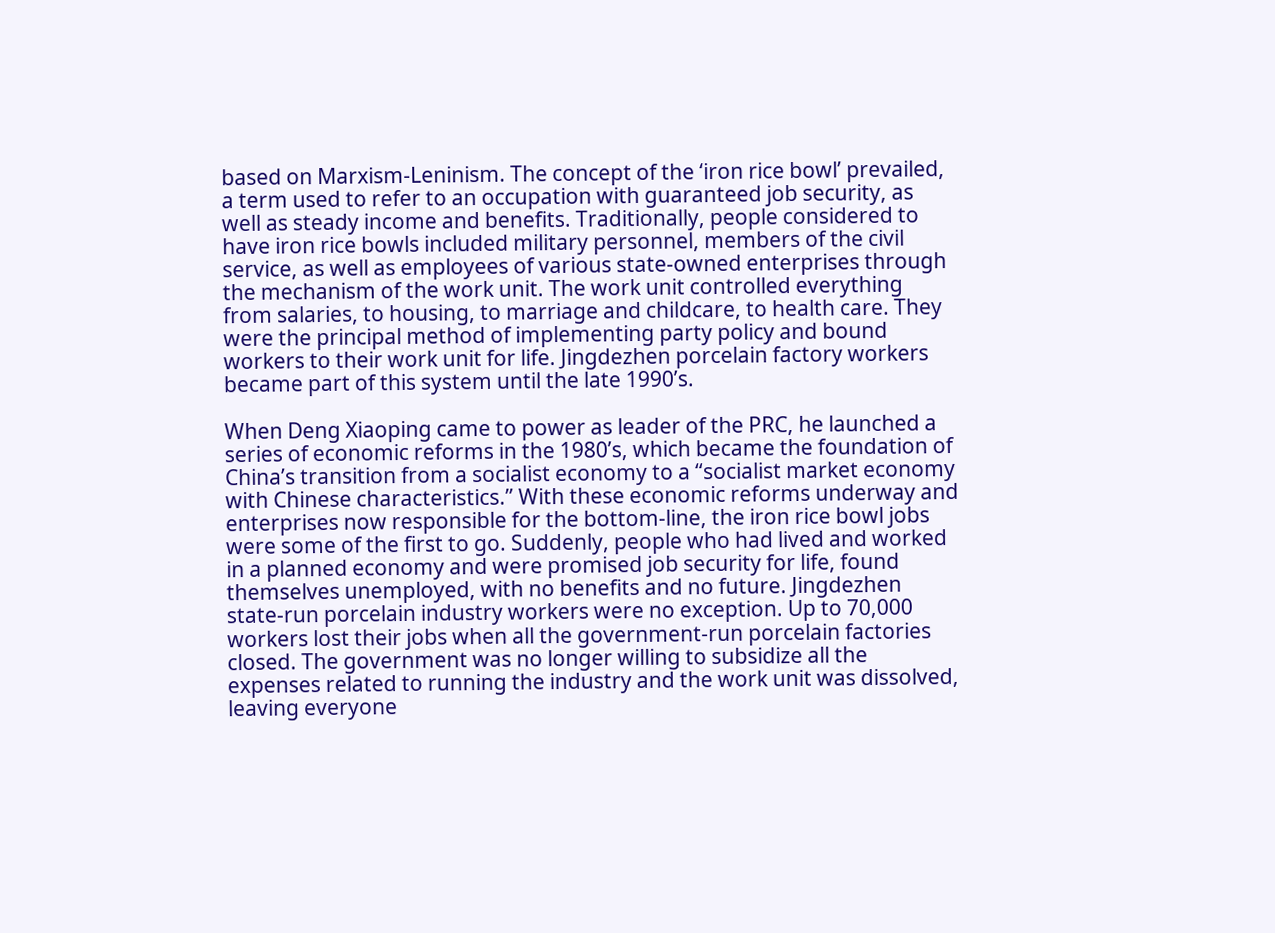based on Marxism-Leninism. The concept of the ‘iron rice bowl’ prevailed, a term used to refer to an occupation with guaranteed job security, as well as steady income and benefits. Traditionally, people considered to have iron rice bowls included military personnel, members of the civil service, as well as employees of various state-owned enterprises through the mechanism of the work unit. The work unit controlled everything from salaries, to housing, to marriage and childcare, to health care. They were the principal method of implementing party policy and bound workers to their work unit for life. Jingdezhen porcelain factory workers became part of this system until the late 1990’s.

When Deng Xiaoping came to power as leader of the PRC, he launched a series of economic reforms in the 1980’s, which became the foundation of China’s transition from a socialist economy to a “socialist market economy with Chinese characteristics.” With these economic reforms underway and enterprises now responsible for the bottom-line, the iron rice bowl jobs were some of the first to go. Suddenly, people who had lived and worked in a planned economy and were promised job security for life, found themselves unemployed, with no benefits and no future. Jingdezhen state-run porcelain industry workers were no exception. Up to 70,000 workers lost their jobs when all the government-run porcelain factories closed. The government was no longer willing to subsidize all the expenses related to running the industry and the work unit was dissolved, leaving everyone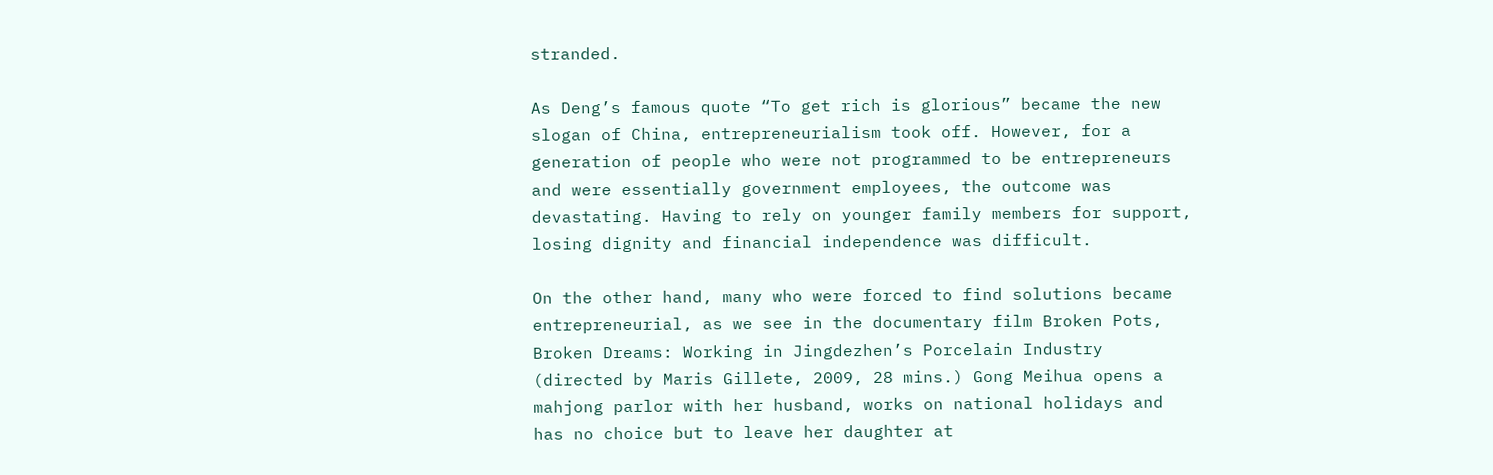stranded.

As Deng’s famous quote “To get rich is glorious” became the new slogan of China, entrepreneurialism took off. However, for a generation of people who were not programmed to be entrepreneurs and were essentially government employees, the outcome was devastating. Having to rely on younger family members for support, losing dignity and financial independence was difficult.

On the other hand, many who were forced to find solutions became entrepreneurial, as we see in the documentary film Broken Pots, Broken Dreams: Working in Jingdezhen’s Porcelain Industry (directed by Maris Gillete, 2009, 28 mins.) Gong Meihua opens a mahjong parlor with her husband, works on national holidays and has no choice but to leave her daughter at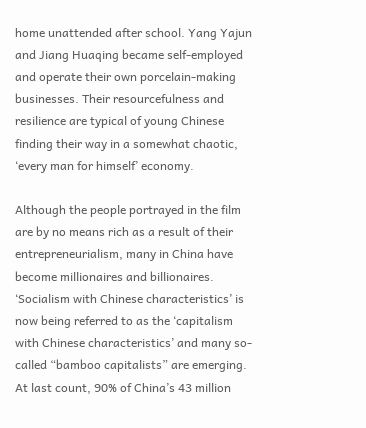home unattended after school. Yang Yajun and Jiang Huaqing became self-employed and operate their own porcelain-making businesses. Their resourcefulness and resilience are typical of young Chinese finding their way in a somewhat chaotic, ‘every man for himself’ economy.

Although the people portrayed in the film are by no means rich as a result of their entrepreneurialism, many in China have become millionaires and billionaires. ‘Socialism with Chinese characteristics’ is now being referred to as the ‘capitalism with Chinese characteristics’ and many so-called “bamboo capitalists” are emerging. At last count, 90% of China’s 43 million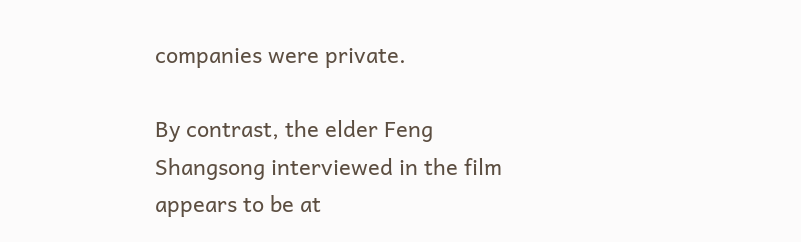companies were private.

By contrast, the elder Feng Shangsong interviewed in the film appears to be at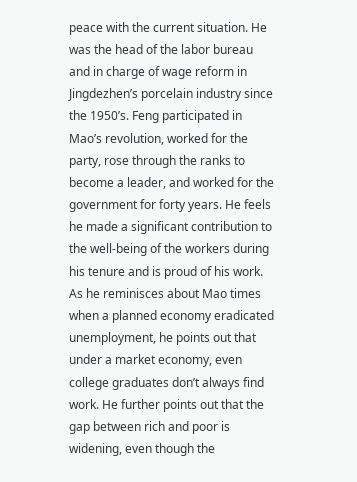peace with the current situation. He was the head of the labor bureau and in charge of wage reform in Jingdezhen’s porcelain industry since the 1950’s. Feng participated in Mao’s revolution, worked for the party, rose through the ranks to become a leader, and worked for the government for forty years. He feels he made a significant contribution to the well-being of the workers during his tenure and is proud of his work. As he reminisces about Mao times when a planned economy eradicated unemployment, he points out that under a market economy, even college graduates don’t always find work. He further points out that the gap between rich and poor is widening, even though the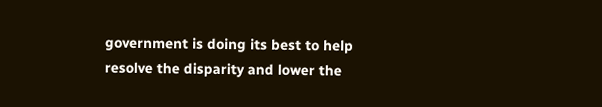government is doing its best to help resolve the disparity and lower the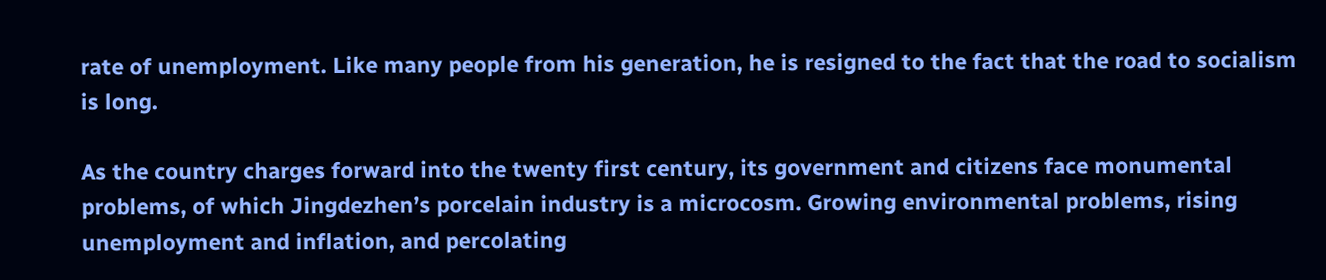rate of unemployment. Like many people from his generation, he is resigned to the fact that the road to socialism is long.

As the country charges forward into the twenty first century, its government and citizens face monumental problems, of which Jingdezhen’s porcelain industry is a microcosm. Growing environmental problems, rising unemployment and inflation, and percolating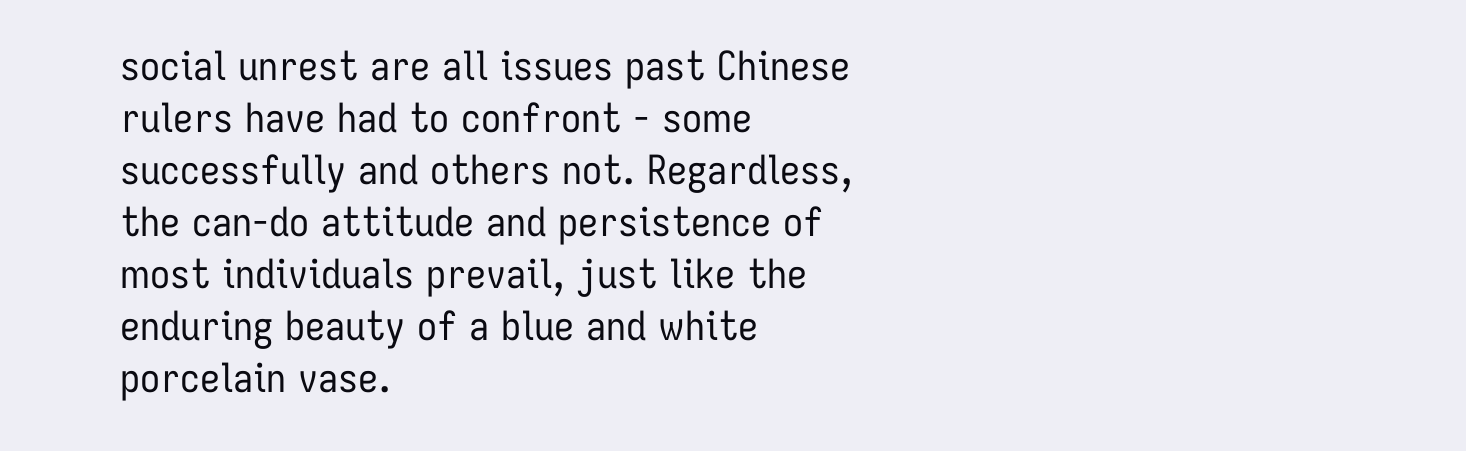social unrest are all issues past Chinese rulers have had to confront - some successfully and others not. Regardless, the can-do attitude and persistence of most individuals prevail, just like the enduring beauty of a blue and white porcelain vase.